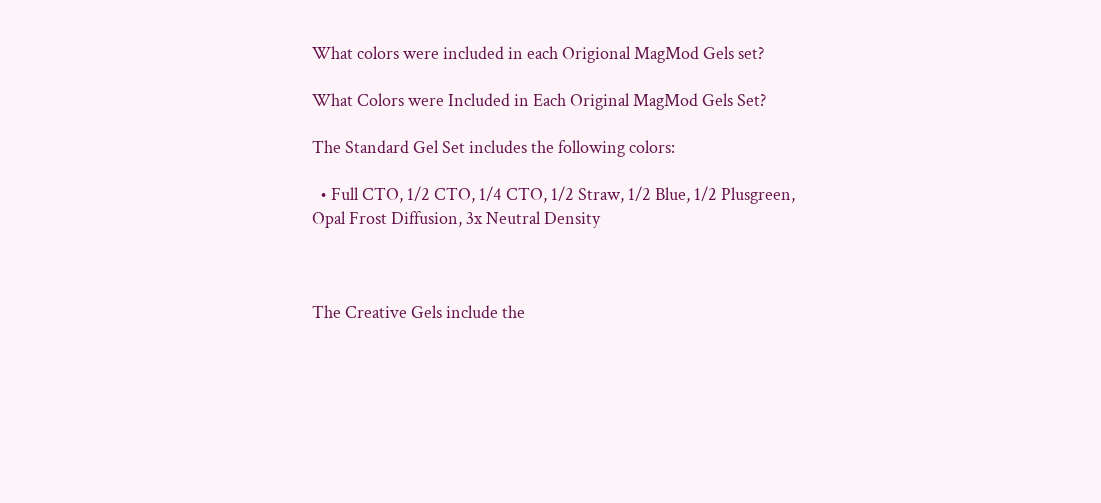What colors were included in each Origional MagMod Gels set?

What Colors were Included in Each Original MagMod Gels Set?

The Standard Gel Set includes the following colors:

  • Full CTO, 1/2 CTO, 1/4 CTO, 1/2 Straw, 1/2 Blue, 1/2 Plusgreen, Opal Frost Diffusion, 3x Neutral Density



The Creative Gels include the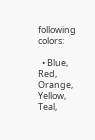following colors:

  • Blue, Red, Orange, Yellow, Teal,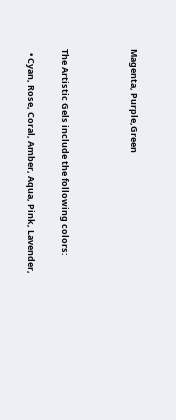Magenta, Purple,Green



The Artistic Gels include the following colors:

  • Cyan, Rose, Coral, Amber, Aqua, Pink, Lavender,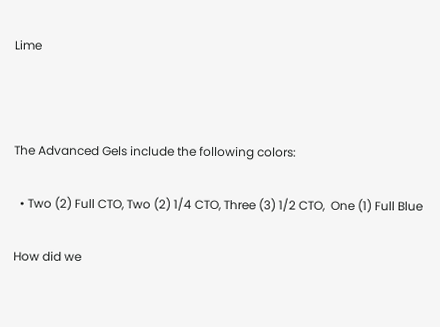Lime



The Advanced Gels include the following colors:

  • Two (2) Full CTO, Two (2) 1/4 CTO, Three (3) 1/2 CTO,  One (1) Full Blue

How did we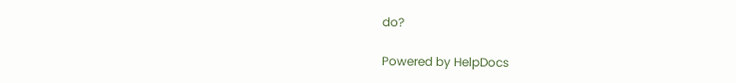do?

Powered by HelpDocs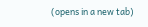(opens in a new tab)